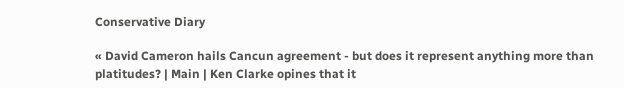Conservative Diary

« David Cameron hails Cancun agreement - but does it represent anything more than platitudes? | Main | Ken Clarke opines that it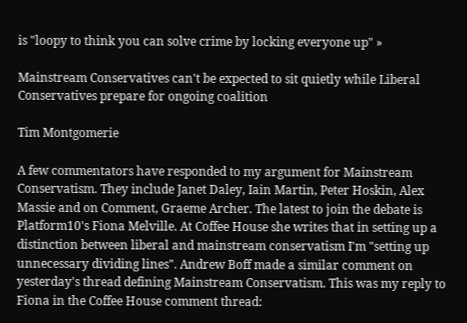is "loopy to think you can solve crime by locking everyone up" »

Mainstream Conservatives can't be expected to sit quietly while Liberal Conservatives prepare for ongoing coalition

Tim Montgomerie

A few commentators have responded to my argument for Mainstream Conservatism. They include Janet Daley, Iain Martin, Peter Hoskin, Alex Massie and on Comment, Graeme Archer. The latest to join the debate is Platform10's Fiona Melville. At Coffee House she writes that in setting up a distinction between liberal and mainstream conservatism I'm "setting up unnecessary dividing lines". Andrew Boff made a similar comment on yesterday's thread defining Mainstream Conservatism. This was my reply to Fiona in the Coffee House comment thread: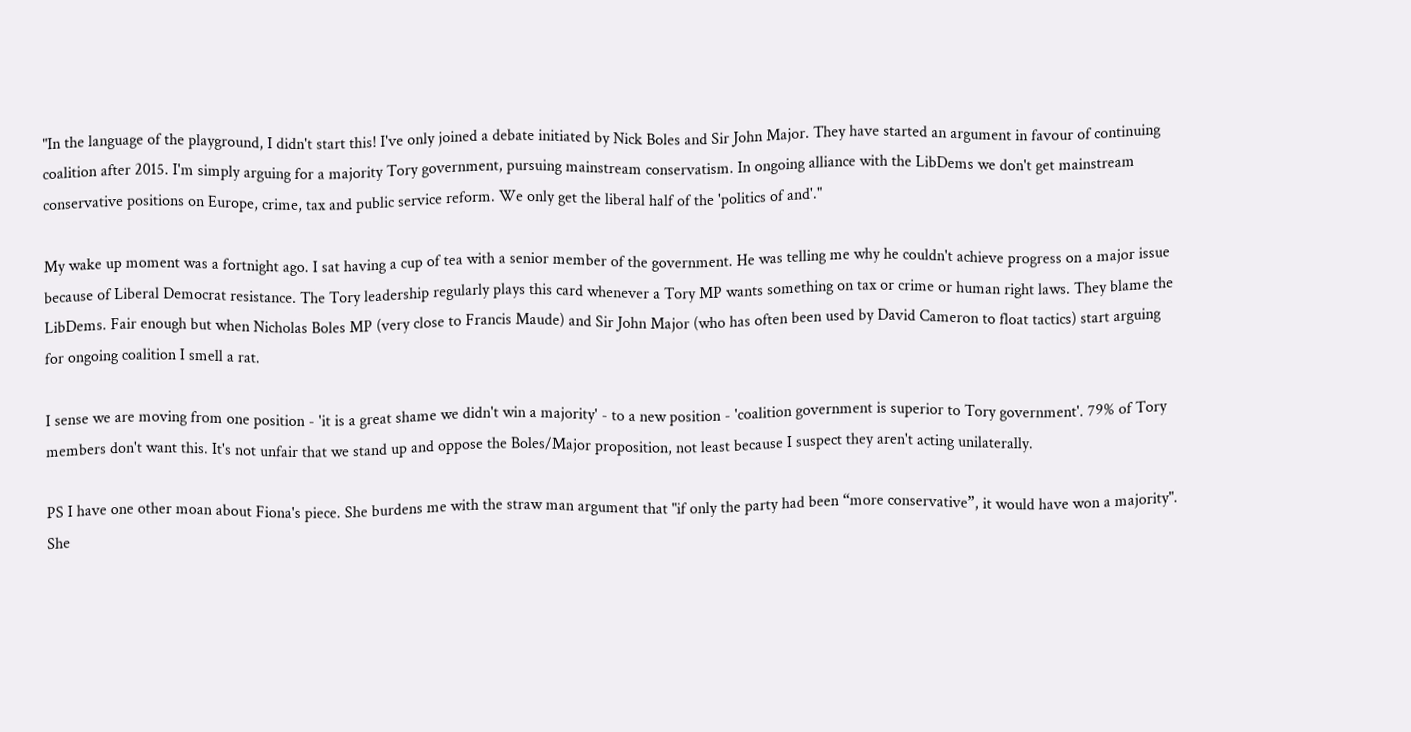"In the language of the playground, I didn't start this! I've only joined a debate initiated by Nick Boles and Sir John Major. They have started an argument in favour of continuing coalition after 2015. I'm simply arguing for a majority Tory government, pursuing mainstream conservatism. In ongoing alliance with the LibDems we don't get mainstream conservative positions on Europe, crime, tax and public service reform. We only get the liberal half of the 'politics of and'."

My wake up moment was a fortnight ago. I sat having a cup of tea with a senior member of the government. He was telling me why he couldn't achieve progress on a major issue because of Liberal Democrat resistance. The Tory leadership regularly plays this card whenever a Tory MP wants something on tax or crime or human right laws. They blame the LibDems. Fair enough but when Nicholas Boles MP (very close to Francis Maude) and Sir John Major (who has often been used by David Cameron to float tactics) start arguing for ongoing coalition I smell a rat.

I sense we are moving from one position - 'it is a great shame we didn't win a majority' - to a new position - 'coalition government is superior to Tory government'. 79% of Tory members don't want this. It's not unfair that we stand up and oppose the Boles/Major proposition, not least because I suspect they aren't acting unilaterally.

PS I have one other moan about Fiona's piece. She burdens me with the straw man argument that "if only the party had been “more conservative”, it would have won a majority". She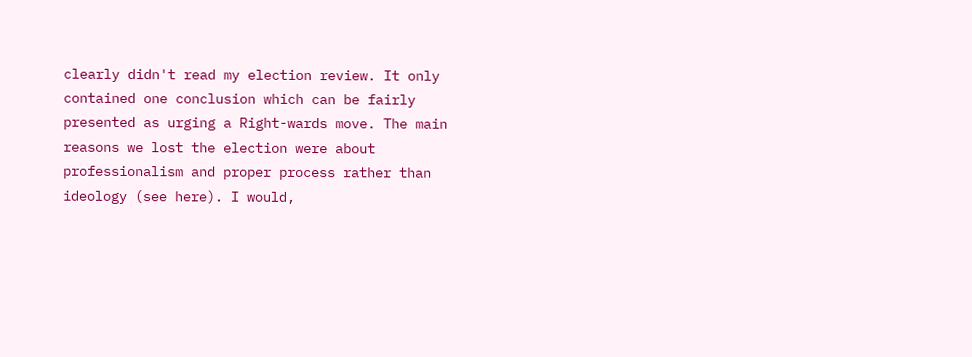clearly didn't read my election review. It only contained one conclusion which can be fairly presented as urging a Right-wards move. The main reasons we lost the election were about professionalism and proper process rather than ideology (see here). I would,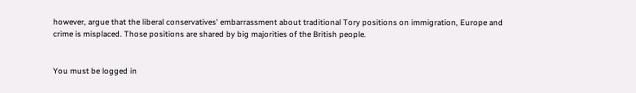however, argue that the liberal conservatives' embarrassment about traditional Tory positions on immigration, Europe and crime is misplaced. Those positions are shared by big majorities of the British people.


You must be logged in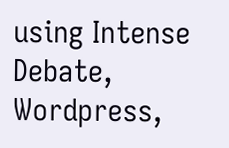using Intense Debate, Wordpress,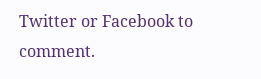Twitter or Facebook to comment.